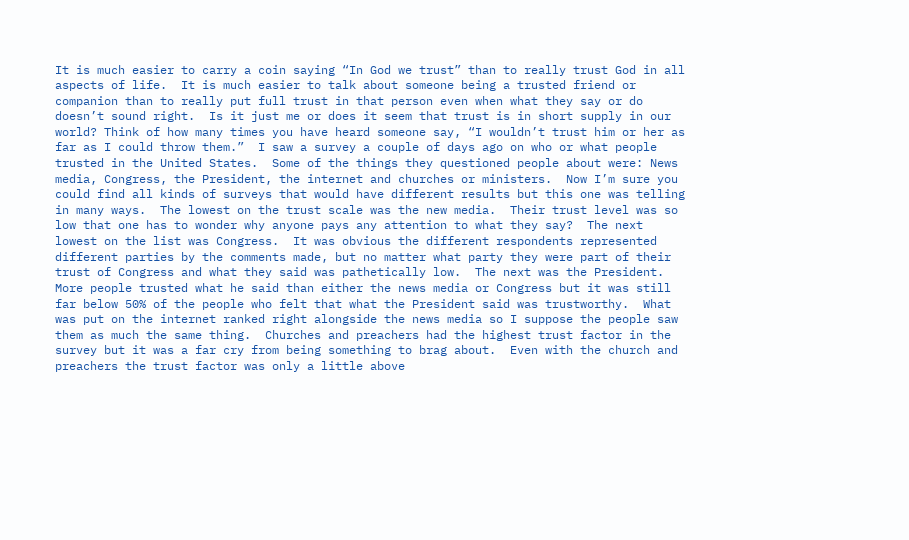It is much easier to carry a coin saying “In God we trust” than to really trust God in all aspects of life.  It is much easier to talk about someone being a trusted friend or companion than to really put full trust in that person even when what they say or do doesn’t sound right.  Is it just me or does it seem that trust is in short supply in our world? Think of how many times you have heard someone say, “I wouldn’t trust him or her as far as I could throw them.”  I saw a survey a couple of days ago on who or what people trusted in the United States.  Some of the things they questioned people about were: News media, Congress, the President, the internet and churches or ministers.  Now I’m sure you could find all kinds of surveys that would have different results but this one was telling in many ways.  The lowest on the trust scale was the new media.  Their trust level was so low that one has to wonder why anyone pays any attention to what they say?  The next lowest on the list was Congress.  It was obvious the different respondents represented different parties by the comments made, but no matter what party they were part of their trust of Congress and what they said was pathetically low.  The next was the President.  More people trusted what he said than either the news media or Congress but it was still far below 50% of the people who felt that what the President said was trustworthy.  What was put on the internet ranked right alongside the news media so I suppose the people saw them as much the same thing.  Churches and preachers had the highest trust factor in the survey but it was a far cry from being something to brag about.  Even with the church and preachers the trust factor was only a little above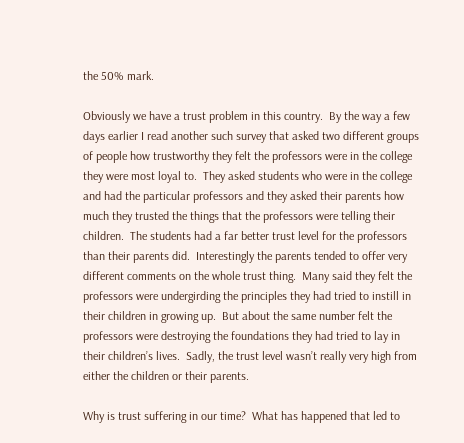the 50% mark.

Obviously we have a trust problem in this country.  By the way a few days earlier I read another such survey that asked two different groups of people how trustworthy they felt the professors were in the college they were most loyal to.  They asked students who were in the college and had the particular professors and they asked their parents how much they trusted the things that the professors were telling their children.  The students had a far better trust level for the professors than their parents did.  Interestingly the parents tended to offer very different comments on the whole trust thing.  Many said they felt the professors were undergirding the principles they had tried to instill in their children in growing up.  But about the same number felt the professors were destroying the foundations they had tried to lay in their children’s lives.  Sadly, the trust level wasn’t really very high from either the children or their parents.

Why is trust suffering in our time?  What has happened that led to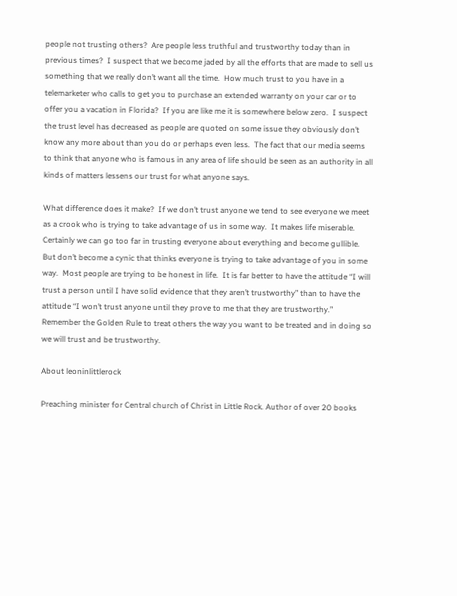people not trusting others?  Are people less truthful and trustworthy today than in previous times?  I suspect that we become jaded by all the efforts that are made to sell us something that we really don’t want all the time.  How much trust to you have in a telemarketer who calls to get you to purchase an extended warranty on your car or to offer you a vacation in Florida?  If you are like me it is somewhere below zero.  I suspect the trust level has decreased as people are quoted on some issue they obviously don’t know any more about than you do or perhaps even less.  The fact that our media seems to think that anyone who is famous in any area of life should be seen as an authority in all kinds of matters lessens our trust for what anyone says.

What difference does it make?  If we don’t trust anyone we tend to see everyone we meet as a crook who is trying to take advantage of us in some way.  It makes life miserable.  Certainly we can go too far in trusting everyone about everything and become gullible.  But don’t become a cynic that thinks everyone is trying to take advantage of you in some way.  Most people are trying to be honest in life.  It is far better to have the attitude “I will trust a person until I have solid evidence that they aren’t trustworthy” than to have the attitude “I won’t trust anyone until they prove to me that they are trustworthy.”  Remember the Golden Rule to treat others the way you want to be treated and in doing so we will trust and be trustworthy.

About leoninlittlerock

Preaching minister for Central church of Christ in Little Rock. Author of over 20 books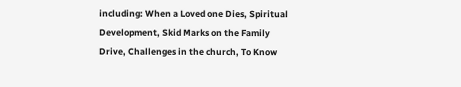including: When a Loved one Dies, Spiritual Development, Skid Marks on the Family Drive, Challenges in the church, To Know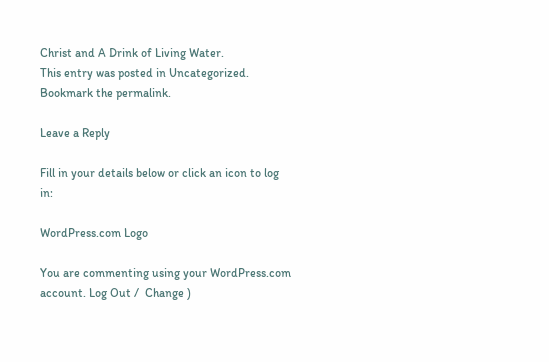Christ and A Drink of Living Water.
This entry was posted in Uncategorized. Bookmark the permalink.

Leave a Reply

Fill in your details below or click an icon to log in:

WordPress.com Logo

You are commenting using your WordPress.com account. Log Out /  Change )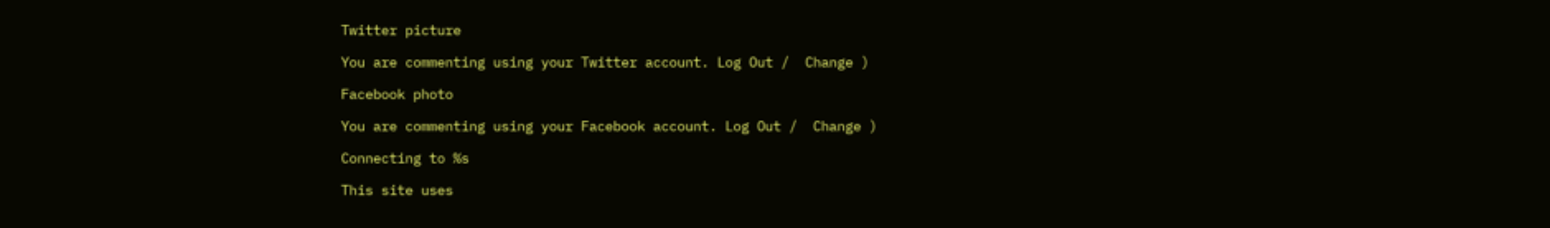Twitter picture

You are commenting using your Twitter account. Log Out /  Change )

Facebook photo

You are commenting using your Facebook account. Log Out /  Change )

Connecting to %s

This site uses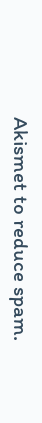Akismet to reduce spam.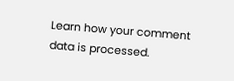Learn how your comment data is processed.